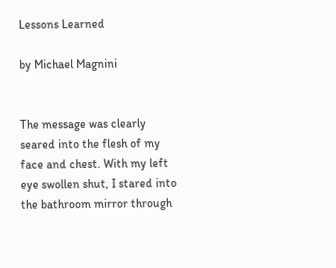Lessons Learned

by Michael Magnini


The message was clearly seared into the flesh of my face and chest. With my left eye swollen shut, I stared into the bathroom mirror through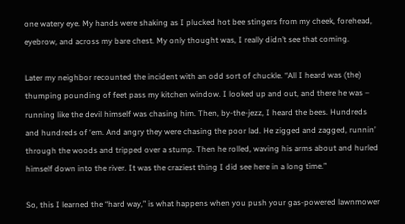one watery eye. My hands were shaking as I plucked hot bee stingers from my cheek, forehead, eyebrow, and across my bare chest. My only thought was, I really didn’t see that coming.

Later my neighbor recounted the incident with an odd sort of chuckle. “All I heard was (the) thumping pounding of feet pass my kitchen window. I looked up and out, and there he was – running like the devil himself was chasing him. Then, by-the-jezz, I heard the bees. Hundreds and hundreds of ‘em. And angry they were chasing the poor lad. He zigged and zagged, runnin’ through the woods and tripped over a stump. Then he rolled, waving his arms about and hurled himself down into the river. It was the craziest thing I did see here in a long time.”

So, this I learned the “hard way,” is what happens when you push your gas-powered lawnmower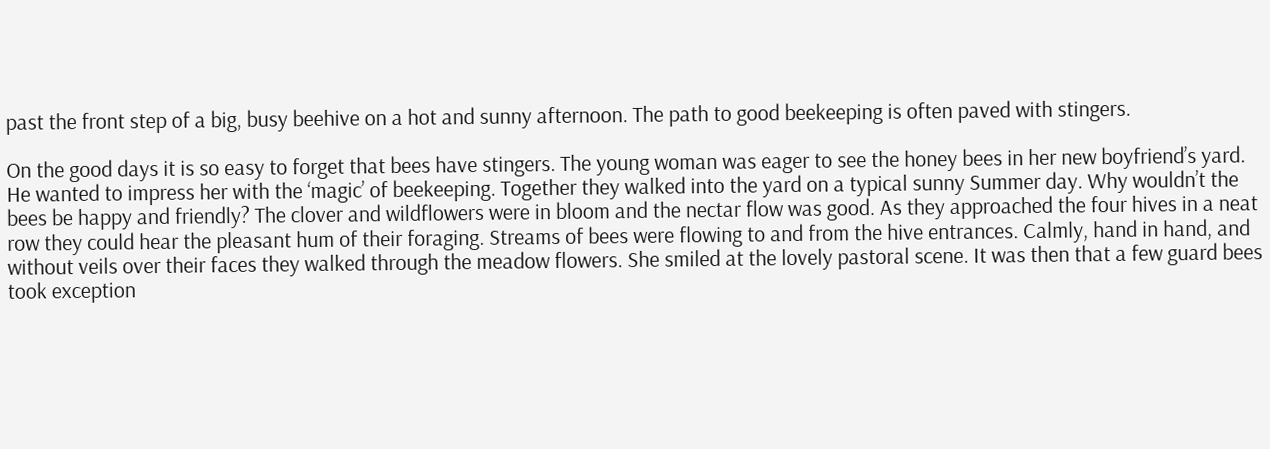past the front step of a big, busy beehive on a hot and sunny afternoon. The path to good beekeeping is often paved with stingers.

On the good days it is so easy to forget that bees have stingers. The young woman was eager to see the honey bees in her new boyfriend’s yard. He wanted to impress her with the ‘magic’ of beekeeping. Together they walked into the yard on a typical sunny Summer day. Why wouldn’t the bees be happy and friendly? The clover and wildflowers were in bloom and the nectar flow was good. As they approached the four hives in a neat row they could hear the pleasant hum of their foraging. Streams of bees were flowing to and from the hive entrances. Calmly, hand in hand, and without veils over their faces they walked through the meadow flowers. She smiled at the lovely pastoral scene. It was then that a few guard bees took exception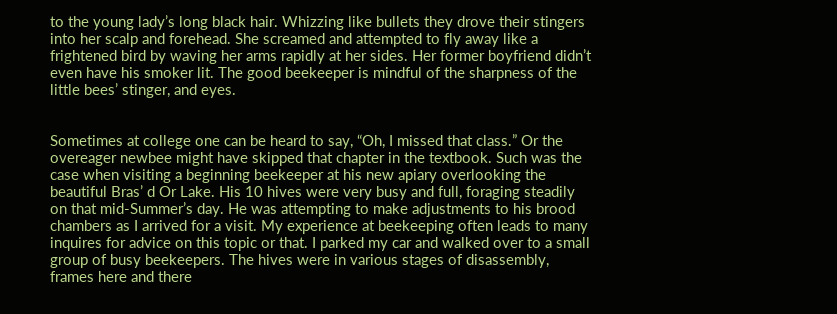to the young lady’s long black hair. Whizzing like bullets they drove their stingers into her scalp and forehead. She screamed and attempted to fly away like a frightened bird by waving her arms rapidly at her sides. Her former boyfriend didn’t even have his smoker lit. The good beekeeper is mindful of the sharpness of the little bees’ stinger, and eyes.


Sometimes at college one can be heard to say, “Oh, I missed that class.” Or the overeager newbee might have skipped that chapter in the textbook. Such was the case when visiting a beginning beekeeper at his new apiary overlooking the beautiful Bras’ d Or Lake. His 10 hives were very busy and full, foraging steadily on that mid-Summer’s day. He was attempting to make adjustments to his brood chambers as I arrived for a visit. My experience at beekeeping often leads to many inquires for advice on this topic or that. I parked my car and walked over to a small group of busy beekeepers. The hives were in various stages of disassembly, frames here and there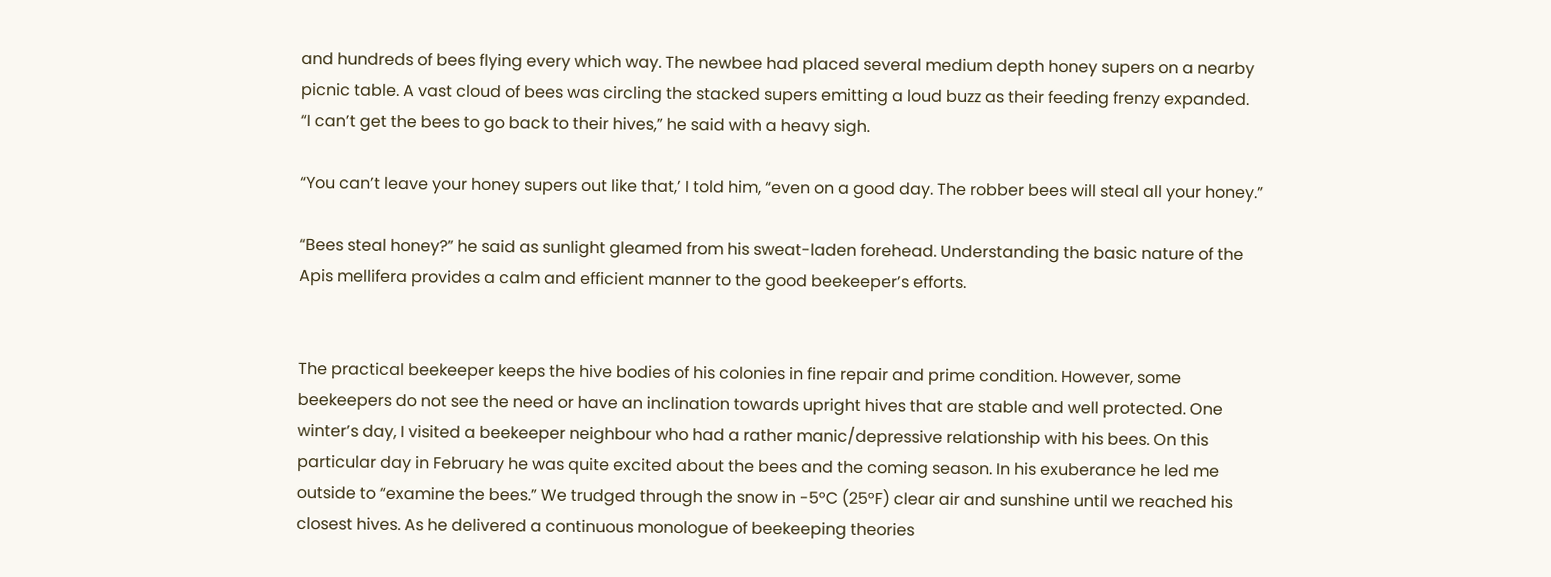and hundreds of bees flying every which way. The newbee had placed several medium depth honey supers on a nearby picnic table. A vast cloud of bees was circling the stacked supers emitting a loud buzz as their feeding frenzy expanded.
“I can’t get the bees to go back to their hives,” he said with a heavy sigh.

“You can’t leave your honey supers out like that,’ I told him, “even on a good day. The robber bees will steal all your honey.”

“Bees steal honey?” he said as sunlight gleamed from his sweat-laden forehead. Understanding the basic nature of the Apis mellifera provides a calm and efficient manner to the good beekeeper’s efforts.


The practical beekeeper keeps the hive bodies of his colonies in fine repair and prime condition. However, some beekeepers do not see the need or have an inclination towards upright hives that are stable and well protected. One winter’s day, I visited a beekeeper neighbour who had a rather manic/depressive relationship with his bees. On this particular day in February he was quite excited about the bees and the coming season. In his exuberance he led me outside to “examine the bees.” We trudged through the snow in -5°C (25°F) clear air and sunshine until we reached his closest hives. As he delivered a continuous monologue of beekeeping theories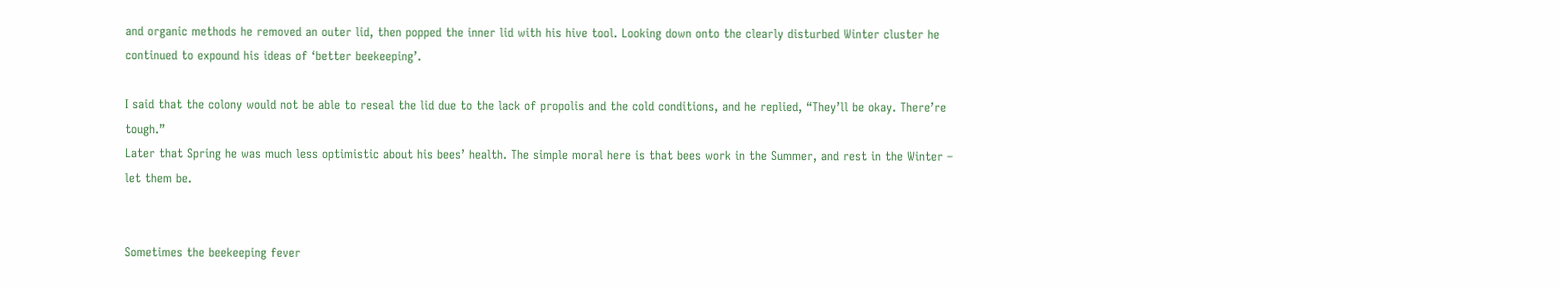and organic methods he removed an outer lid, then popped the inner lid with his hive tool. Looking down onto the clearly disturbed Winter cluster he continued to expound his ideas of ‘better beekeeping’.

I said that the colony would not be able to reseal the lid due to the lack of propolis and the cold conditions, and he replied, “They’ll be okay. There’re tough.”
Later that Spring he was much less optimistic about his bees’ health. The simple moral here is that bees work in the Summer, and rest in the Winter – let them be.


Sometimes the beekeeping fever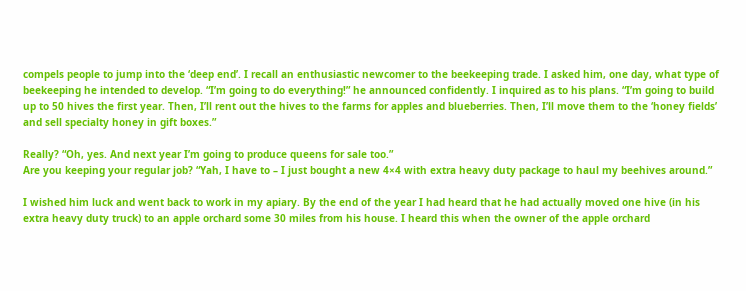compels people to jump into the ‘deep end’. I recall an enthusiastic newcomer to the beekeeping trade. I asked him, one day, what type of beekeeping he intended to develop. “I’m going to do everything!” he announced confidently. I inquired as to his plans. “I’m going to build up to 50 hives the first year. Then, I’ll rent out the hives to the farms for apples and blueberries. Then, I’ll move them to the ‘honey fields’ and sell specialty honey in gift boxes.”

Really? “Oh, yes. And next year I’m going to produce queens for sale too.”
Are you keeping your regular job? “Yah, I have to – I just bought a new 4×4 with extra heavy duty package to haul my beehives around.”

I wished him luck and went back to work in my apiary. By the end of the year I had heard that he had actually moved one hive (in his extra heavy duty truck) to an apple orchard some 30 miles from his house. I heard this when the owner of the apple orchard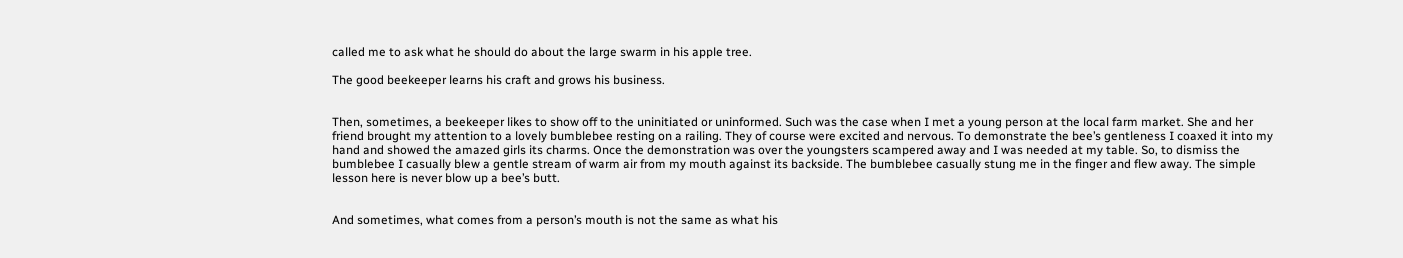called me to ask what he should do about the large swarm in his apple tree.

The good beekeeper learns his craft and grows his business.


Then, sometimes, a beekeeper likes to show off to the uninitiated or uninformed. Such was the case when I met a young person at the local farm market. She and her friend brought my attention to a lovely bumblebee resting on a railing. They of course were excited and nervous. To demonstrate the bee’s gentleness I coaxed it into my hand and showed the amazed girls its charms. Once the demonstration was over the youngsters scampered away and I was needed at my table. So, to dismiss the bumblebee I casually blew a gentle stream of warm air from my mouth against its backside. The bumblebee casually stung me in the finger and flew away. The simple lesson here is never blow up a bee’s butt.


And sometimes, what comes from a person’s mouth is not the same as what his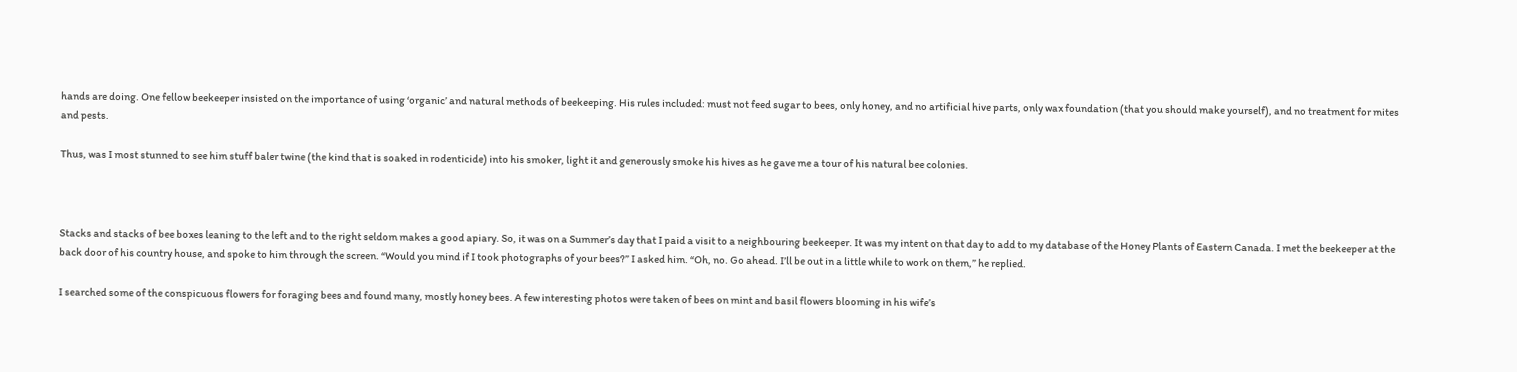hands are doing. One fellow beekeeper insisted on the importance of using ‘organic’ and natural methods of beekeeping. His rules included: must not feed sugar to bees, only honey, and no artificial hive parts, only wax foundation (that you should make yourself), and no treatment for mites and pests.

Thus, was I most stunned to see him stuff baler twine (the kind that is soaked in rodenticide) into his smoker, light it and generously smoke his hives as he gave me a tour of his natural bee colonies.



Stacks and stacks of bee boxes leaning to the left and to the right seldom makes a good apiary. So, it was on a Summer’s day that I paid a visit to a neighbouring beekeeper. It was my intent on that day to add to my database of the Honey Plants of Eastern Canada. I met the beekeeper at the back door of his country house, and spoke to him through the screen. “Would you mind if I took photographs of your bees?” I asked him. “Oh, no. Go ahead. I’ll be out in a little while to work on them,” he replied.

I searched some of the conspicuous flowers for foraging bees and found many, mostly honey bees. A few interesting photos were taken of bees on mint and basil flowers blooming in his wife’s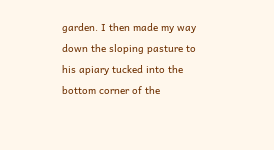garden. I then made my way down the sloping pasture to his apiary tucked into the bottom corner of the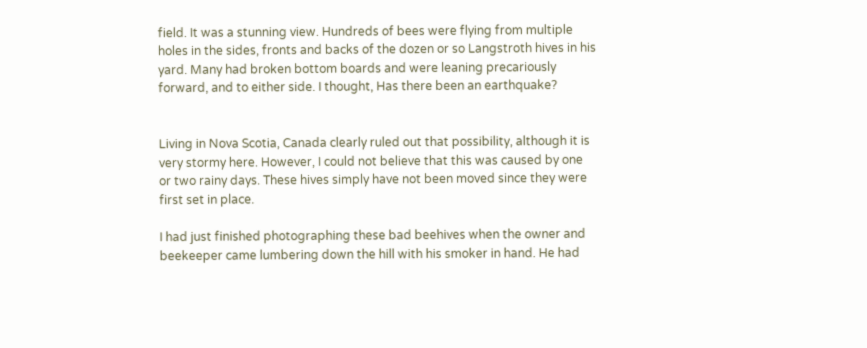field. It was a stunning view. Hundreds of bees were flying from multiple holes in the sides, fronts and backs of the dozen or so Langstroth hives in his yard. Many had broken bottom boards and were leaning precariously forward, and to either side. I thought, Has there been an earthquake?


Living in Nova Scotia, Canada clearly ruled out that possibility, although it is very stormy here. However, I could not believe that this was caused by one or two rainy days. These hives simply have not been moved since they were first set in place.

I had just finished photographing these bad beehives when the owner and beekeeper came lumbering down the hill with his smoker in hand. He had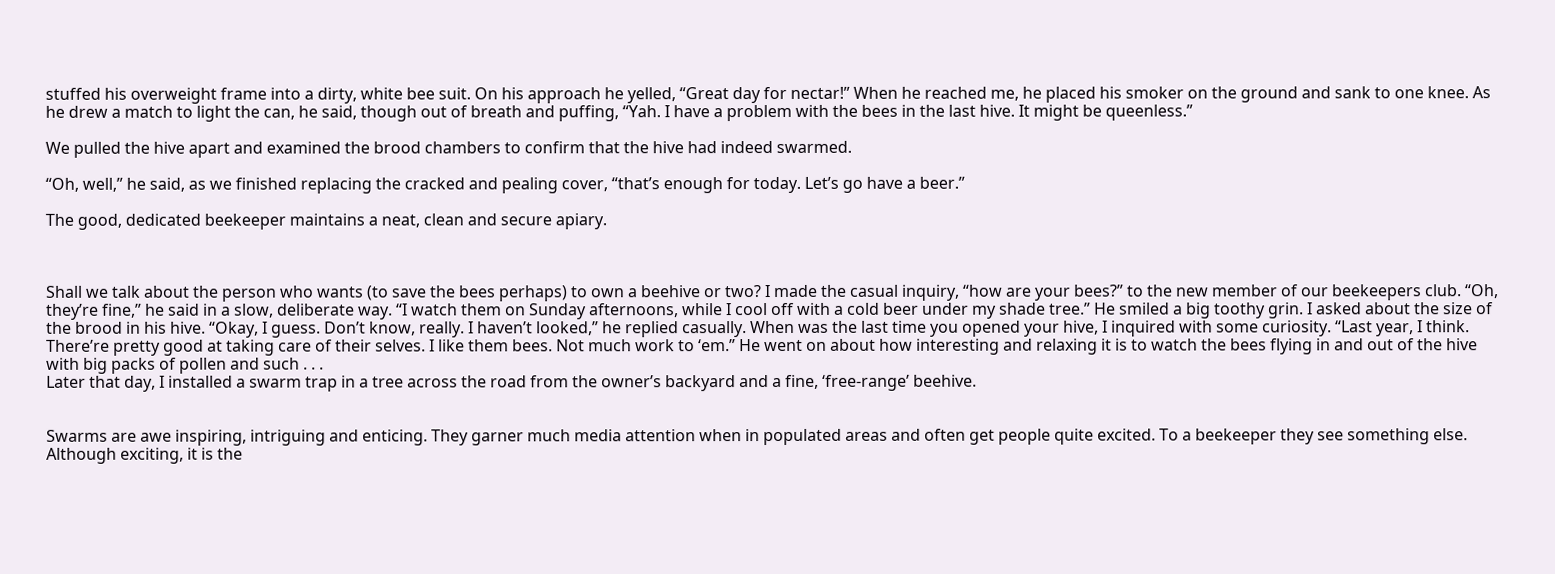stuffed his overweight frame into a dirty, white bee suit. On his approach he yelled, “Great day for nectar!” When he reached me, he placed his smoker on the ground and sank to one knee. As he drew a match to light the can, he said, though out of breath and puffing, “Yah. I have a problem with the bees in the last hive. It might be queenless.”

We pulled the hive apart and examined the brood chambers to confirm that the hive had indeed swarmed.

“Oh, well,” he said, as we finished replacing the cracked and pealing cover, “that’s enough for today. Let’s go have a beer.”

The good, dedicated beekeeper maintains a neat, clean and secure apiary.



Shall we talk about the person who wants (to save the bees perhaps) to own a beehive or two? I made the casual inquiry, “how are your bees?” to the new member of our beekeepers club. “Oh, they’re fine,” he said in a slow, deliberate way. “I watch them on Sunday afternoons, while I cool off with a cold beer under my shade tree.” He smiled a big toothy grin. I asked about the size of the brood in his hive. “Okay, I guess. Don’t know, really. I haven’t looked,” he replied casually. When was the last time you opened your hive, I inquired with some curiosity. “Last year, I think. There’re pretty good at taking care of their selves. I like them bees. Not much work to ‘em.” He went on about how interesting and relaxing it is to watch the bees flying in and out of the hive with big packs of pollen and such . . .
Later that day, I installed a swarm trap in a tree across the road from the owner’s backyard and a fine, ‘free-range’ beehive.


Swarms are awe inspiring, intriguing and enticing. They garner much media attention when in populated areas and often get people quite excited. To a beekeeper they see something else. Although exciting, it is the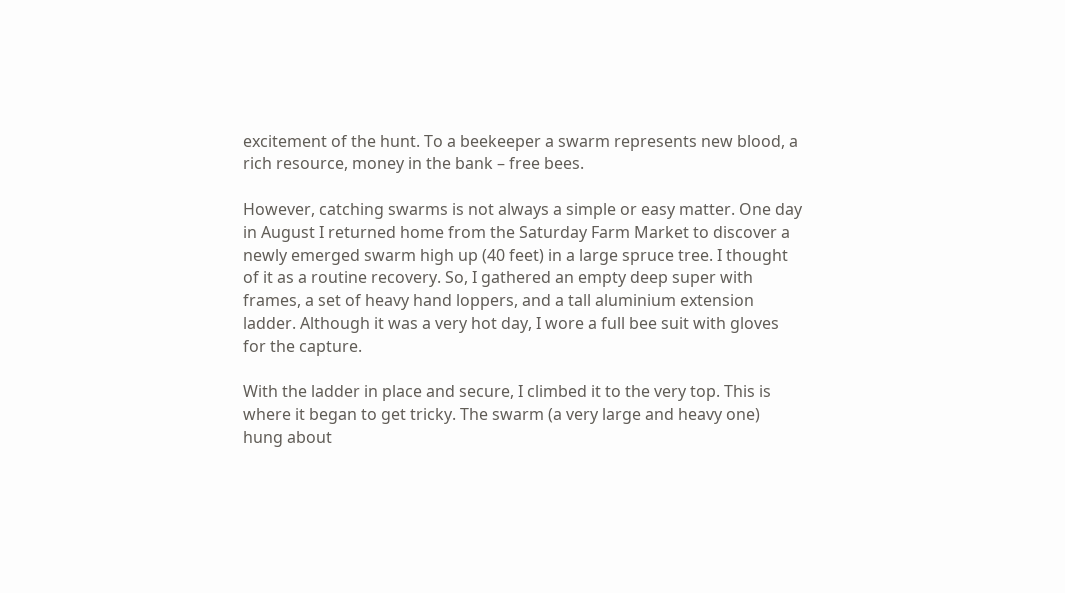excitement of the hunt. To a beekeeper a swarm represents new blood, a rich resource, money in the bank – free bees.

However, catching swarms is not always a simple or easy matter. One day in August I returned home from the Saturday Farm Market to discover a newly emerged swarm high up (40 feet) in a large spruce tree. I thought of it as a routine recovery. So, I gathered an empty deep super with frames, a set of heavy hand loppers, and a tall aluminium extension ladder. Although it was a very hot day, I wore a full bee suit with gloves for the capture.

With the ladder in place and secure, I climbed it to the very top. This is where it began to get tricky. The swarm (a very large and heavy one) hung about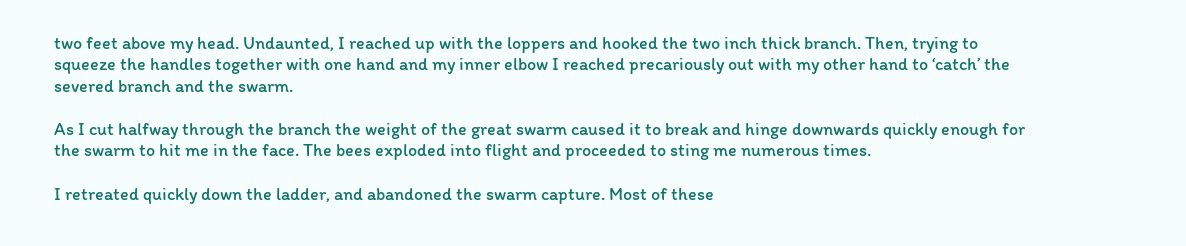two feet above my head. Undaunted, I reached up with the loppers and hooked the two inch thick branch. Then, trying to squeeze the handles together with one hand and my inner elbow I reached precariously out with my other hand to ‘catch’ the severed branch and the swarm.

As I cut halfway through the branch the weight of the great swarm caused it to break and hinge downwards quickly enough for the swarm to hit me in the face. The bees exploded into flight and proceeded to sting me numerous times.

I retreated quickly down the ladder, and abandoned the swarm capture. Most of these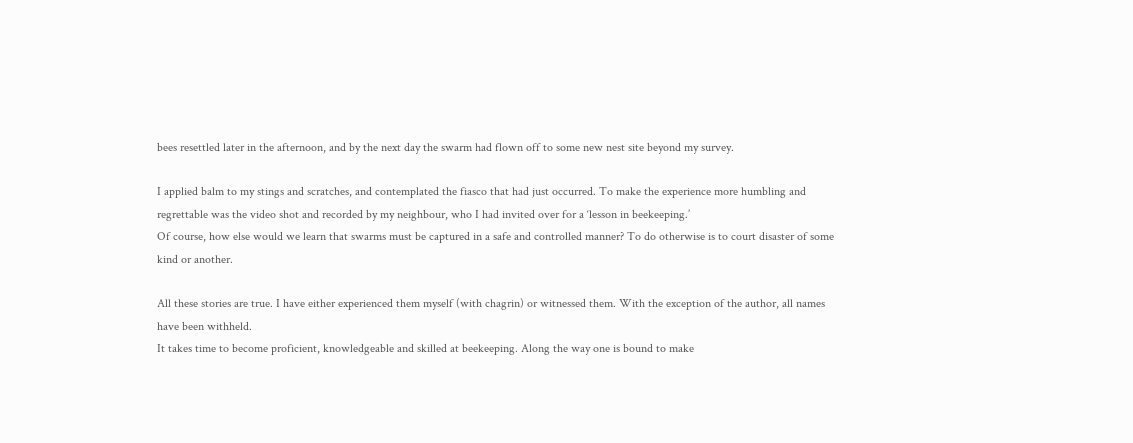bees resettled later in the afternoon, and by the next day the swarm had flown off to some new nest site beyond my survey.

I applied balm to my stings and scratches, and contemplated the fiasco that had just occurred. To make the experience more humbling and regrettable was the video shot and recorded by my neighbour, who I had invited over for a ‘lesson in beekeeping.’
Of course, how else would we learn that swarms must be captured in a safe and controlled manner? To do otherwise is to court disaster of some kind or another.

All these stories are true. I have either experienced them myself (with chagrin) or witnessed them. With the exception of the author, all names have been withheld.
It takes time to become proficient, knowledgeable and skilled at beekeeping. Along the way one is bound to make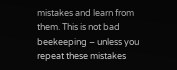mistakes and learn from them. This is not bad beekeeping – unless you repeat these mistakes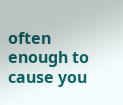often enough to cause you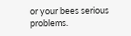or your bees serious problems.